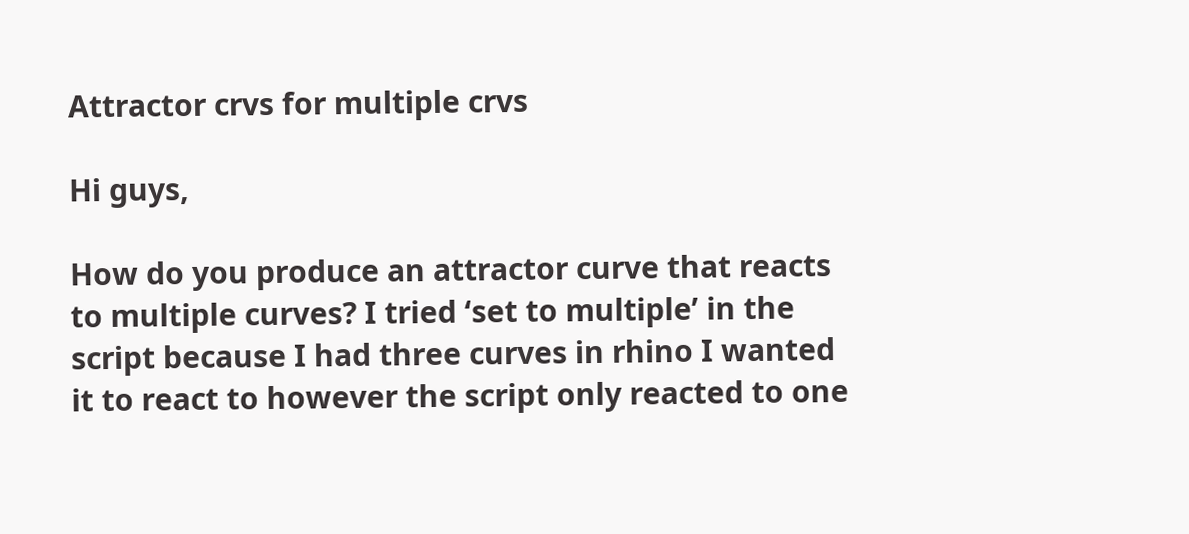Attractor crvs for multiple crvs

Hi guys,

How do you produce an attractor curve that reacts to multiple curves? I tried ‘set to multiple’ in the script because I had three curves in rhino I wanted it to react to however the script only reacted to one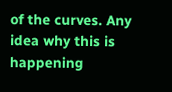of the curves. Any idea why this is happening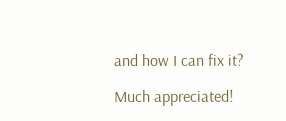and how I can fix it?

Much appreciated!